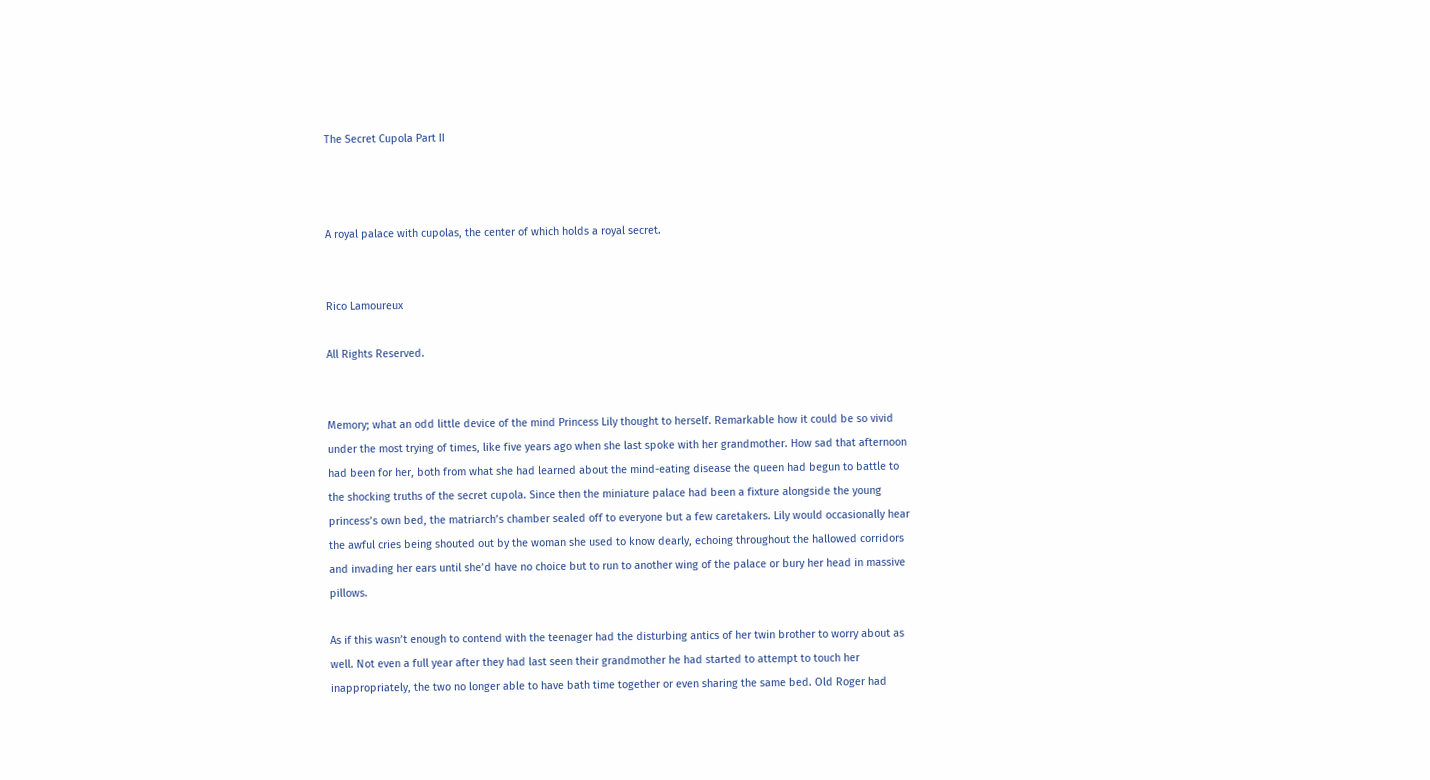The Secret Cupola Part II



A royal palace with cupolas, the center of which holds a royal secret.


Rico Lamoureux

All Rights Reserved.


Memory; what an odd little device of the mind Princess Lily thought to herself. Remarkable how it could be so vivid under the most trying of times, like five years ago when she last spoke with her grandmother. How sad that afternoon had been for her, both from what she had learned about the mind-eating disease the queen had begun to battle to the shocking truths of the secret cupola. Since then the miniature palace had been a fixture alongside the young princess’s own bed, the matriarch’s chamber sealed off to everyone but a few caretakers. Lily would occasionally hear the awful cries being shouted out by the woman she used to know dearly, echoing throughout the hallowed corridors and invading her ears until she’d have no choice but to run to another wing of the palace or bury her head in massive pillows.

As if this wasn’t enough to contend with the teenager had the disturbing antics of her twin brother to worry about as well. Not even a full year after they had last seen their grandmother he had started to attempt to touch her inappropriately, the two no longer able to have bath time together or even sharing the same bed. Old Roger had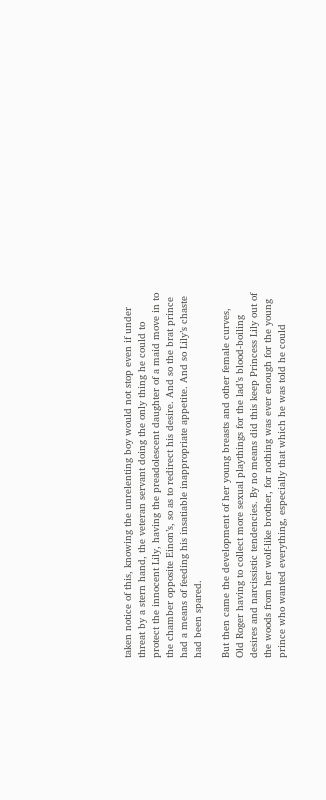taken notice of this, knowing the unrelenting boy would not stop even if under threat by a stern hand, the veteran servant doing the only thing he could to protect the innocent Lily, having the preadolescent daughter of a maid move in to the chamber opposite Einon’s, so as to redirect his desire. And so the brat prince had a means of feeding his insatiable inappropriate appetite. And so Lily’s chaste had been spared.

But then came the development of her young breasts and other female curves, Old Roger having to collect more sexual playthings for the lad’s blood-boiling desires and narcissistic tendencies. By no means did this keep Princess Lily out of the woods from her wolf-like brother, for nothing was ever enough for the young prince who wanted everything, especially that which he was told he could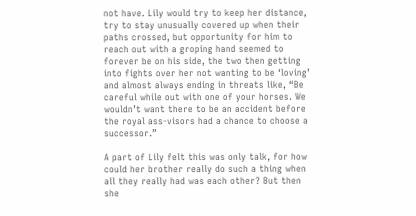not have. Lily would try to keep her distance, try to stay unusually covered up when their paths crossed, but opportunity for him to reach out with a groping hand seemed to forever be on his side, the two then getting into fights over her not wanting to be ‘loving’ and almost always ending in threats like, “Be careful while out with one of your horses. We wouldn’t want there to be an accident before the royal ass-visors had a chance to choose a successor.”

A part of Lily felt this was only talk, for how could her brother really do such a thing when all they really had was each other? But then she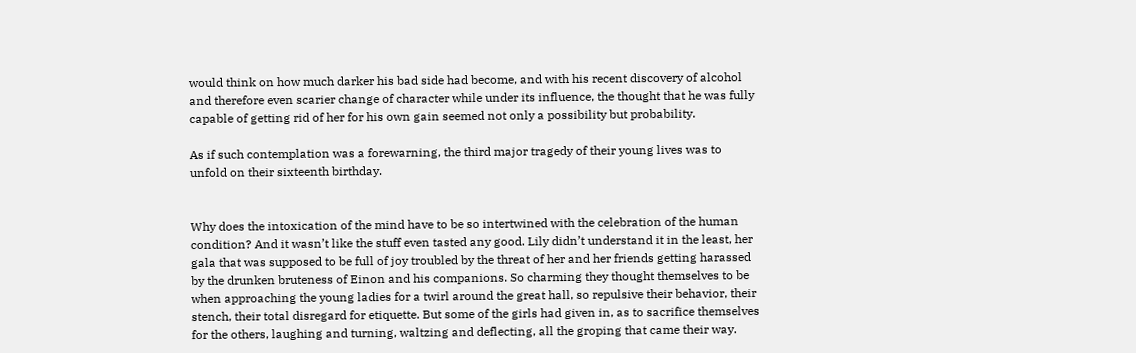would think on how much darker his bad side had become, and with his recent discovery of alcohol and therefore even scarier change of character while under its influence, the thought that he was fully capable of getting rid of her for his own gain seemed not only a possibility but probability.

As if such contemplation was a forewarning, the third major tragedy of their young lives was to unfold on their sixteenth birthday.


Why does the intoxication of the mind have to be so intertwined with the celebration of the human condition? And it wasn’t like the stuff even tasted any good. Lily didn’t understand it in the least, her gala that was supposed to be full of joy troubled by the threat of her and her friends getting harassed by the drunken bruteness of Einon and his companions. So charming they thought themselves to be when approaching the young ladies for a twirl around the great hall, so repulsive their behavior, their stench, their total disregard for etiquette. But some of the girls had given in, as to sacrifice themselves for the others, laughing and turning, waltzing and deflecting, all the groping that came their way.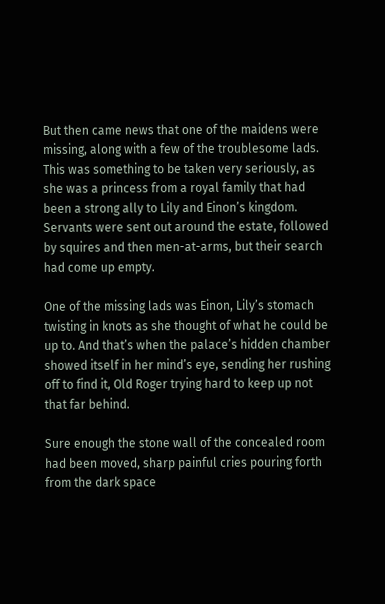But then came news that one of the maidens were missing, along with a few of the troublesome lads. This was something to be taken very seriously, as she was a princess from a royal family that had been a strong ally to Lily and Einon’s kingdom. Servants were sent out around the estate, followed by squires and then men-at-arms, but their search had come up empty.

One of the missing lads was Einon, Lily’s stomach twisting in knots as she thought of what he could be up to. And that’s when the palace’s hidden chamber showed itself in her mind’s eye, sending her rushing off to find it, Old Roger trying hard to keep up not that far behind.

Sure enough the stone wall of the concealed room had been moved, sharp painful cries pouring forth from the dark space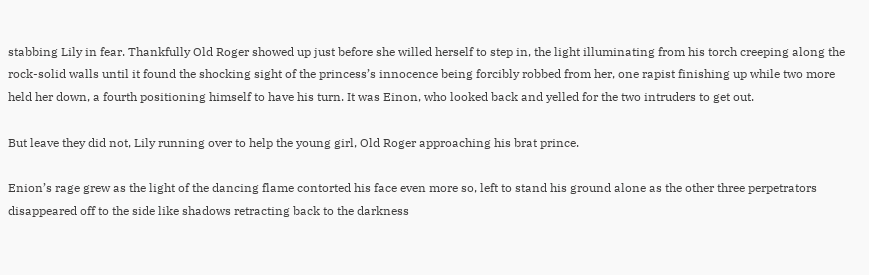stabbing Lily in fear. Thankfully Old Roger showed up just before she willed herself to step in, the light illuminating from his torch creeping along the rock-solid walls until it found the shocking sight of the princess’s innocence being forcibly robbed from her, one rapist finishing up while two more held her down, a fourth positioning himself to have his turn. It was Einon, who looked back and yelled for the two intruders to get out.

But leave they did not, Lily running over to help the young girl, Old Roger approaching his brat prince.

Enion’s rage grew as the light of the dancing flame contorted his face even more so, left to stand his ground alone as the other three perpetrators disappeared off to the side like shadows retracting back to the darkness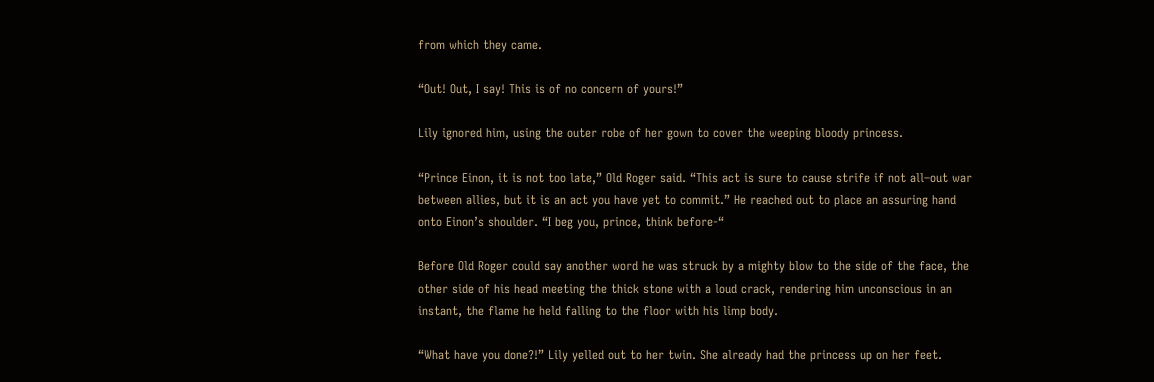from which they came.

“Out! Out, I say! This is of no concern of yours!”

Lily ignored him, using the outer robe of her gown to cover the weeping bloody princess.

“Prince Einon, it is not too late,” Old Roger said. “This act is sure to cause strife if not all–out war between allies, but it is an act you have yet to commit.” He reached out to place an assuring hand onto Einon’s shoulder. “I beg you, prince, think before-“

Before Old Roger could say another word he was struck by a mighty blow to the side of the face, the other side of his head meeting the thick stone with a loud crack, rendering him unconscious in an instant, the flame he held falling to the floor with his limp body.

“What have you done?!” Lily yelled out to her twin. She already had the princess up on her feet.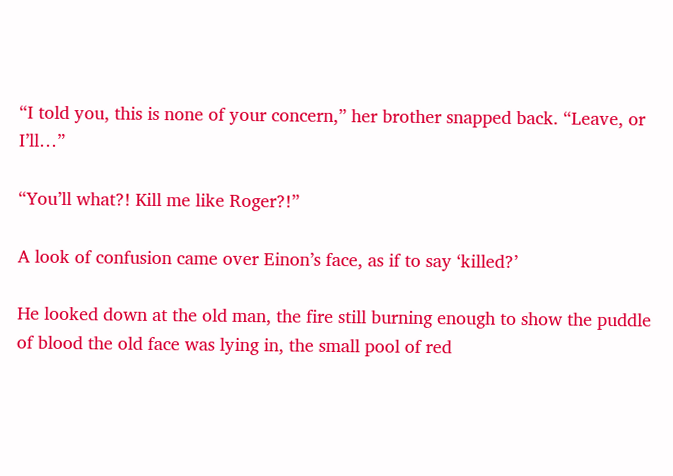“I told you, this is none of your concern,” her brother snapped back. “Leave, or I’ll…”

“You’ll what?! Kill me like Roger?!”

A look of confusion came over Einon’s face, as if to say ‘killed?’

He looked down at the old man, the fire still burning enough to show the puddle of blood the old face was lying in, the small pool of red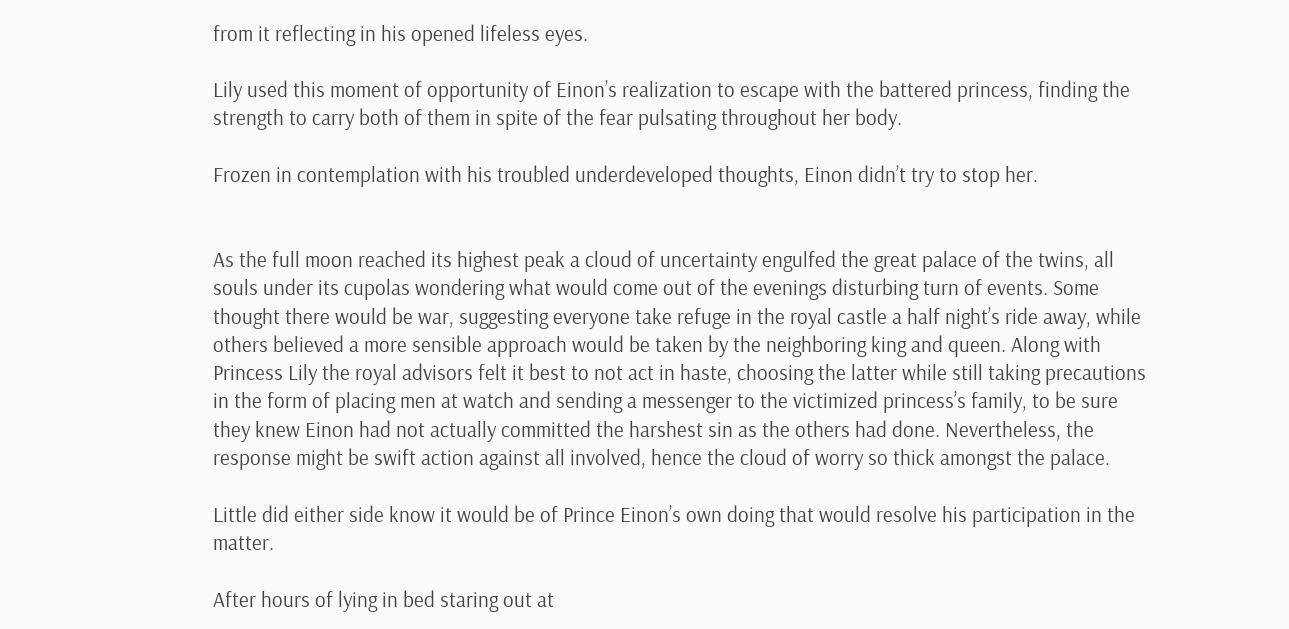from it reflecting in his opened lifeless eyes.

Lily used this moment of opportunity of Einon’s realization to escape with the battered princess, finding the strength to carry both of them in spite of the fear pulsating throughout her body.

Frozen in contemplation with his troubled underdeveloped thoughts, Einon didn’t try to stop her.


As the full moon reached its highest peak a cloud of uncertainty engulfed the great palace of the twins, all souls under its cupolas wondering what would come out of the evenings disturbing turn of events. Some thought there would be war, suggesting everyone take refuge in the royal castle a half night’s ride away, while others believed a more sensible approach would be taken by the neighboring king and queen. Along with Princess Lily the royal advisors felt it best to not act in haste, choosing the latter while still taking precautions in the form of placing men at watch and sending a messenger to the victimized princess’s family, to be sure they knew Einon had not actually committed the harshest sin as the others had done. Nevertheless, the response might be swift action against all involved, hence the cloud of worry so thick amongst the palace.

Little did either side know it would be of Prince Einon’s own doing that would resolve his participation in the matter.

After hours of lying in bed staring out at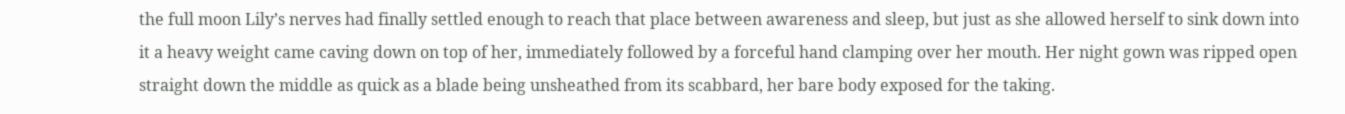the full moon Lily’s nerves had finally settled enough to reach that place between awareness and sleep, but just as she allowed herself to sink down into it a heavy weight came caving down on top of her, immediately followed by a forceful hand clamping over her mouth. Her night gown was ripped open straight down the middle as quick as a blade being unsheathed from its scabbard, her bare body exposed for the taking.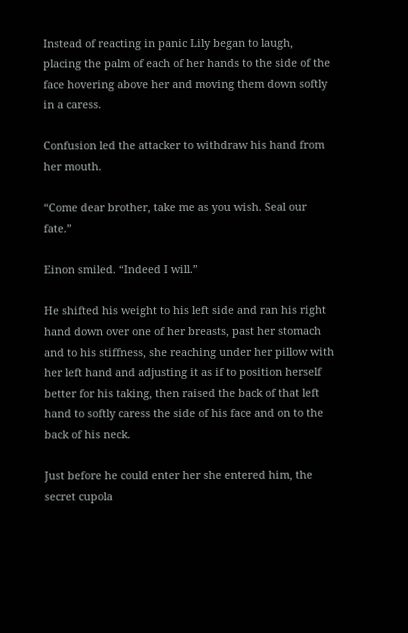Instead of reacting in panic Lily began to laugh, placing the palm of each of her hands to the side of the face hovering above her and moving them down softly in a caress.

Confusion led the attacker to withdraw his hand from her mouth.

“Come dear brother, take me as you wish. Seal our fate.”

Einon smiled. “Indeed I will.”

He shifted his weight to his left side and ran his right hand down over one of her breasts, past her stomach and to his stiffness, she reaching under her pillow with her left hand and adjusting it as if to position herself better for his taking, then raised the back of that left hand to softly caress the side of his face and on to the back of his neck.

Just before he could enter her she entered him, the secret cupola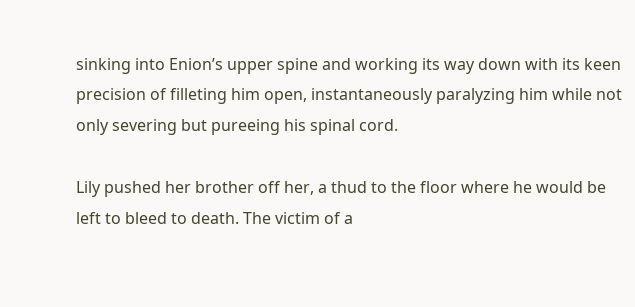sinking into Enion’s upper spine and working its way down with its keen precision of filleting him open, instantaneously paralyzing him while not only severing but pureeing his spinal cord.

Lily pushed her brother off her, a thud to the floor where he would be left to bleed to death. The victim of a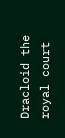Dracloid the royal court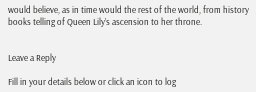would believe, as in time would the rest of the world, from history books telling of Queen Lily’s ascension to her throne.


Leave a Reply

Fill in your details below or click an icon to log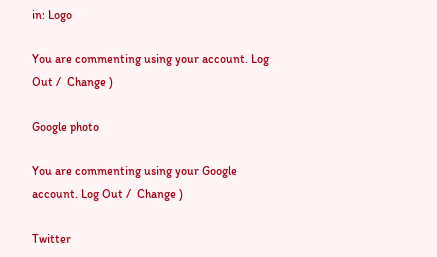in: Logo

You are commenting using your account. Log Out /  Change )

Google photo

You are commenting using your Google account. Log Out /  Change )

Twitter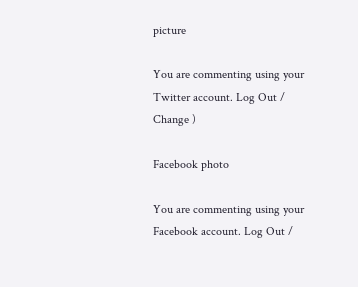picture

You are commenting using your Twitter account. Log Out /  Change )

Facebook photo

You are commenting using your Facebook account. Log Out /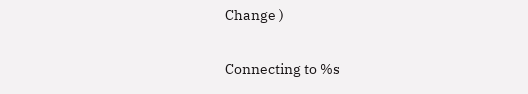Change )

Connecting to %s